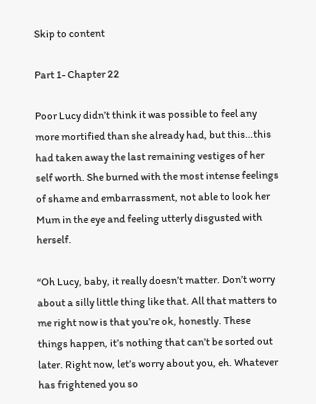Skip to content

Part 1- Chapter 22

Poor Lucy didn’t think it was possible to feel any more mortified than she already had, but this…this had taken away the last remaining vestiges of her self worth. She burned with the most intense feelings of shame and embarrassment, not able to look her Mum in the eye and feeling utterly disgusted with herself.

“Oh Lucy, baby, it really doesn’t matter. Don’t worry about a silly little thing like that. All that matters to me right now is that you’re ok, honestly. These things happen, it’s nothing that can’t be sorted out later. Right now, let’s worry about you, eh. Whatever has frightened you so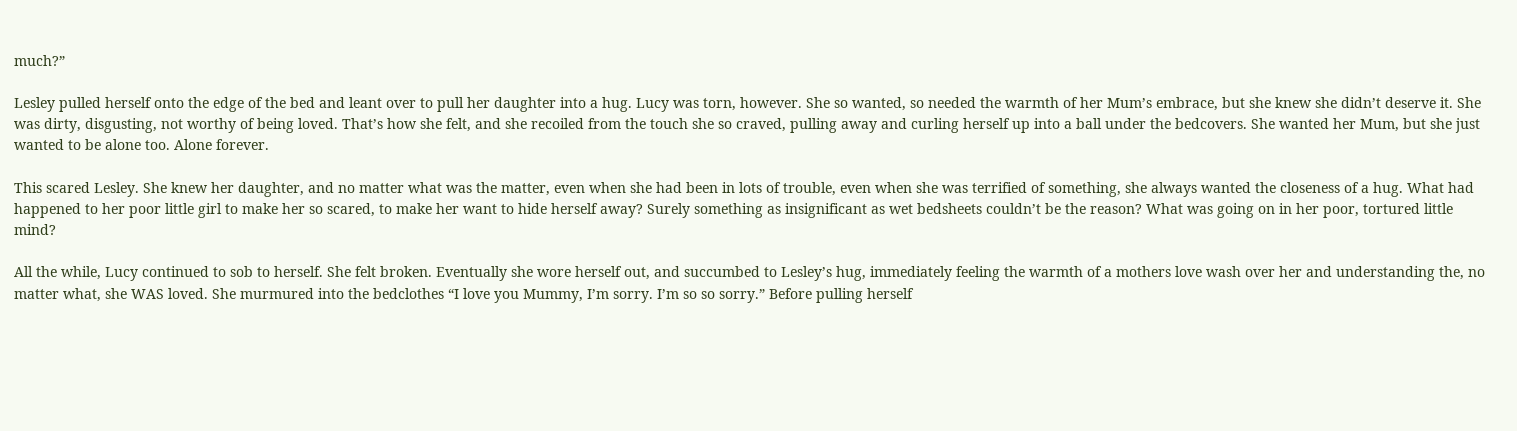much?”

Lesley pulled herself onto the edge of the bed and leant over to pull her daughter into a hug. Lucy was torn, however. She so wanted, so needed the warmth of her Mum’s embrace, but she knew she didn’t deserve it. She was dirty, disgusting, not worthy of being loved. That’s how she felt, and she recoiled from the touch she so craved, pulling away and curling herself up into a ball under the bedcovers. She wanted her Mum, but she just wanted to be alone too. Alone forever.

This scared Lesley. She knew her daughter, and no matter what was the matter, even when she had been in lots of trouble, even when she was terrified of something, she always wanted the closeness of a hug. What had happened to her poor little girl to make her so scared, to make her want to hide herself away? Surely something as insignificant as wet bedsheets couldn’t be the reason? What was going on in her poor, tortured little mind?

All the while, Lucy continued to sob to herself. She felt broken. Eventually she wore herself out, and succumbed to Lesley’s hug, immediately feeling the warmth of a mothers love wash over her and understanding the, no matter what, she WAS loved. She murmured into the bedclothes “I love you Mummy, I’m sorry. I’m so so sorry.” Before pulling herself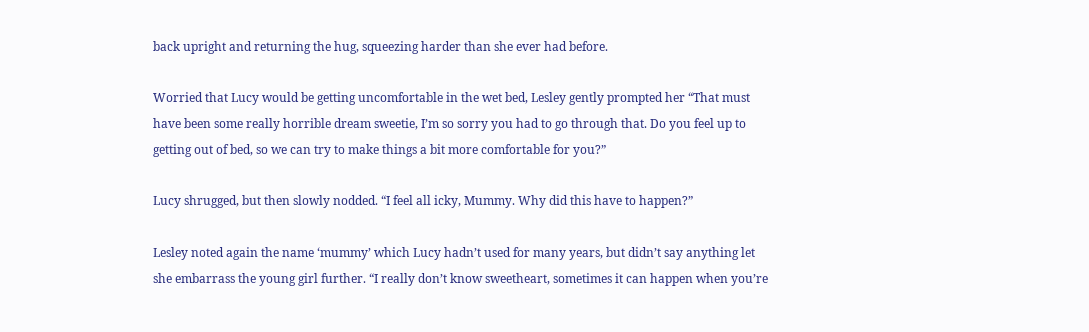back upright and returning the hug, squeezing harder than she ever had before.

Worried that Lucy would be getting uncomfortable in the wet bed, Lesley gently prompted her “That must have been some really horrible dream sweetie, I’m so sorry you had to go through that. Do you feel up to getting out of bed, so we can try to make things a bit more comfortable for you?”

Lucy shrugged, but then slowly nodded. “I feel all icky, Mummy. Why did this have to happen?”

Lesley noted again the name ‘mummy’ which Lucy hadn’t used for many years, but didn’t say anything let she embarrass the young girl further. “I really don’t know sweetheart, sometimes it can happen when you’re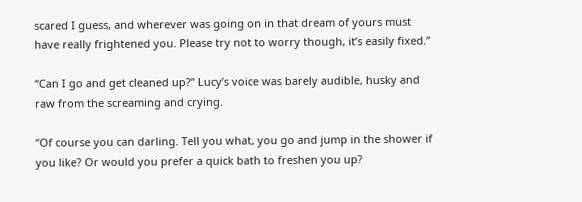scared I guess, and wherever was going on in that dream of yours must have really frightened you. Please try not to worry though, it’s easily fixed.”

“Can I go and get cleaned up?” Lucy’s voice was barely audible, husky and raw from the screaming and crying.

“Of course you can darling. Tell you what, you go and jump in the shower if you like? Or would you prefer a quick bath to freshen you up?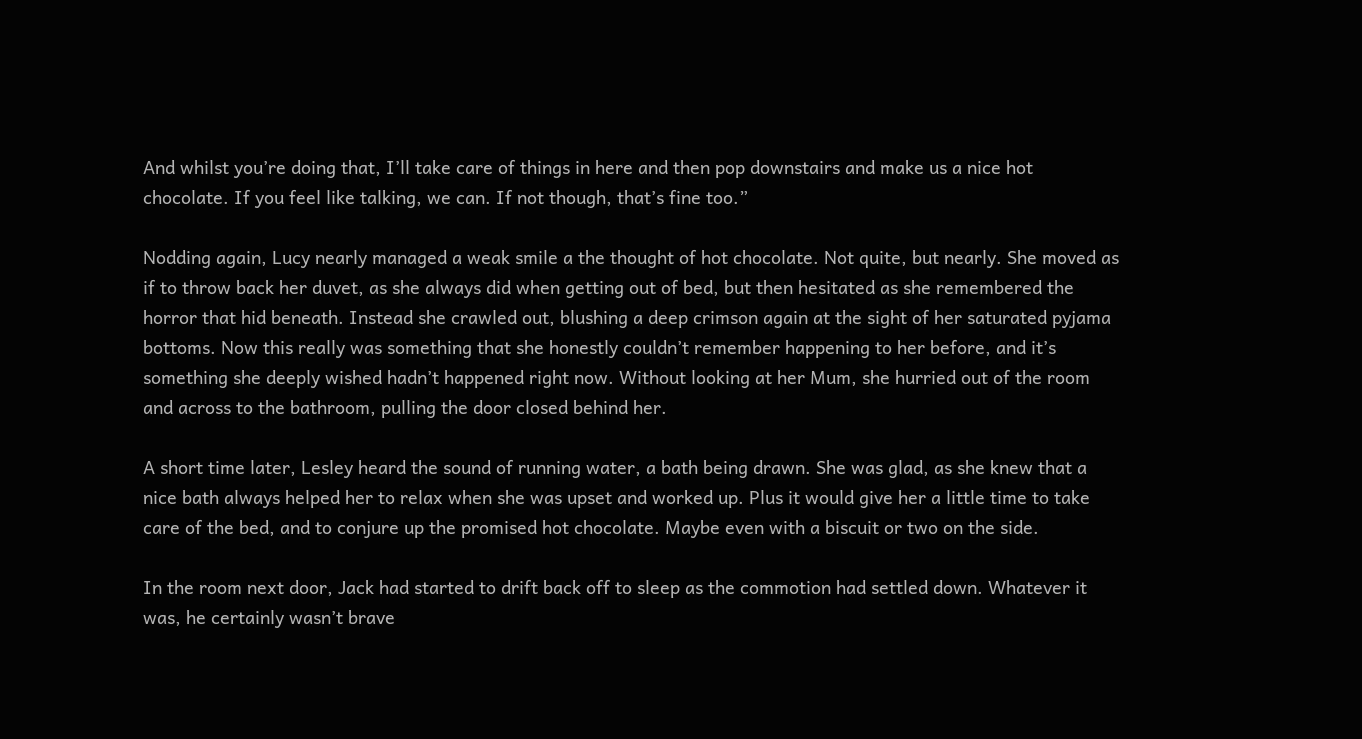And whilst you’re doing that, I’ll take care of things in here and then pop downstairs and make us a nice hot chocolate. If you feel like talking, we can. If not though, that’s fine too.”

Nodding again, Lucy nearly managed a weak smile a the thought of hot chocolate. Not quite, but nearly. She moved as if to throw back her duvet, as she always did when getting out of bed, but then hesitated as she remembered the horror that hid beneath. Instead she crawled out, blushing a deep crimson again at the sight of her saturated pyjama bottoms. Now this really was something that she honestly couldn’t remember happening to her before, and it’s something she deeply wished hadn’t happened right now. Without looking at her Mum, she hurried out of the room and across to the bathroom, pulling the door closed behind her.

A short time later, Lesley heard the sound of running water, a bath being drawn. She was glad, as she knew that a nice bath always helped her to relax when she was upset and worked up. Plus it would give her a little time to take care of the bed, and to conjure up the promised hot chocolate. Maybe even with a biscuit or two on the side.

In the room next door, Jack had started to drift back off to sleep as the commotion had settled down. Whatever it was, he certainly wasn’t brave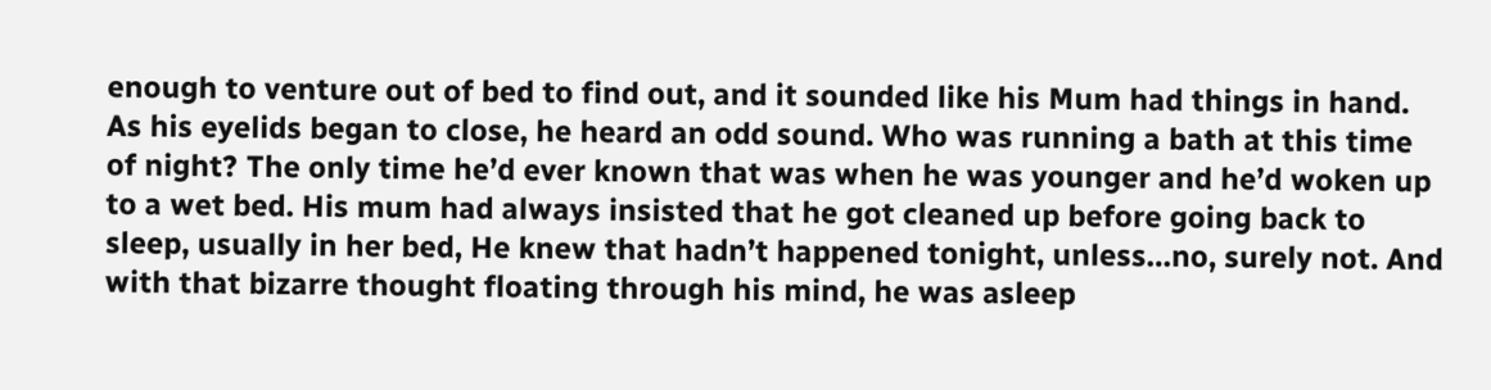enough to venture out of bed to find out, and it sounded like his Mum had things in hand. As his eyelids began to close, he heard an odd sound. Who was running a bath at this time of night? The only time he’d ever known that was when he was younger and he’d woken up to a wet bed. His mum had always insisted that he got cleaned up before going back to sleep, usually in her bed, He knew that hadn’t happened tonight, unless…no, surely not. And with that bizarre thought floating through his mind, he was asleep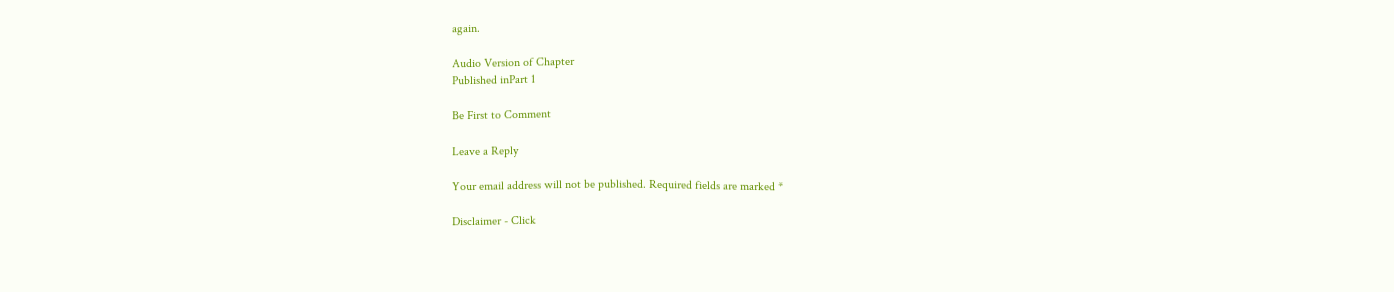again.

Audio Version of Chapter
Published inPart 1

Be First to Comment

Leave a Reply

Your email address will not be published. Required fields are marked *

Disclaimer - Click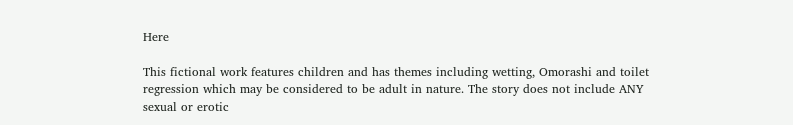Here

This fictional work features children and has themes including wetting, Omorashi and toilet regression which may be considered to be adult in nature. The story does not include ANY sexual or erotic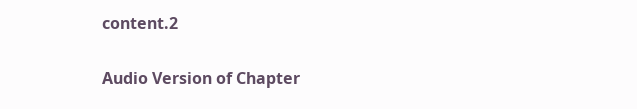content.2

Audio Version of Chapter